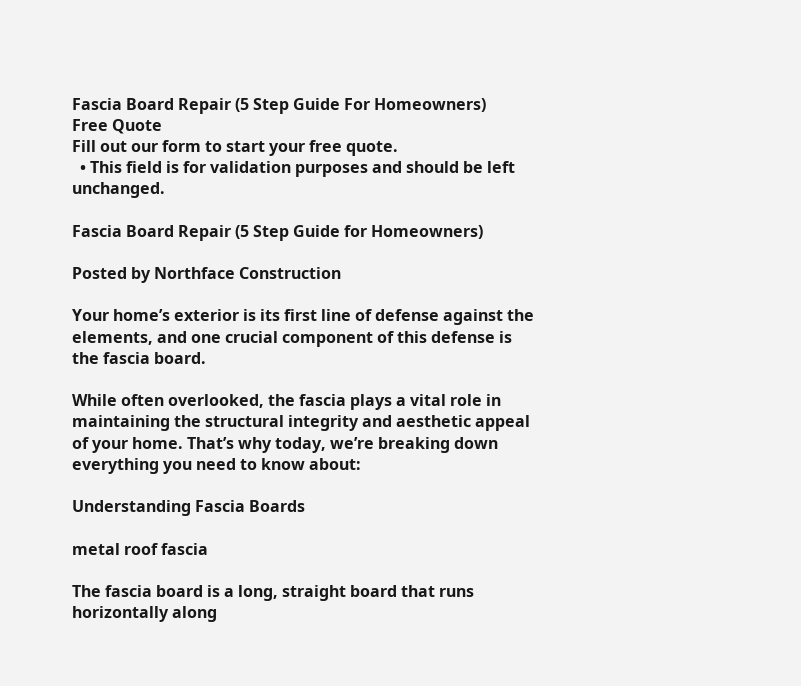Fascia Board Repair (5 Step Guide For Homeowners)
Free Quote
Fill out our form to start your free quote.
  • This field is for validation purposes and should be left unchanged.

Fascia Board Repair (5 Step Guide for Homeowners)

Posted by Northface Construction

Your home’s exterior is its first line of defense against the elements, and one crucial component of this defense is the fascia board.

While often overlooked, the fascia plays a vital role in maintaining the structural integrity and aesthetic appeal of your home. That’s why today, we’re breaking down everything you need to know about:

Understanding Fascia Boards

metal roof fascia

The fascia board is a long, straight board that runs horizontally along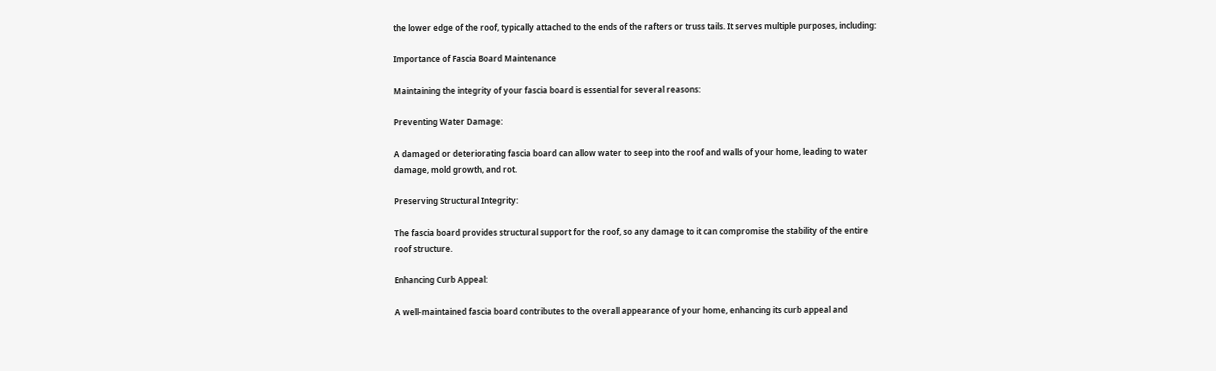the lower edge of the roof, typically attached to the ends of the rafters or truss tails. It serves multiple purposes, including:

Importance of Fascia Board Maintenance

Maintaining the integrity of your fascia board is essential for several reasons:

Preventing Water Damage:

A damaged or deteriorating fascia board can allow water to seep into the roof and walls of your home, leading to water damage, mold growth, and rot.

Preserving Structural Integrity:

The fascia board provides structural support for the roof, so any damage to it can compromise the stability of the entire roof structure.

Enhancing Curb Appeal:

A well-maintained fascia board contributes to the overall appearance of your home, enhancing its curb appeal and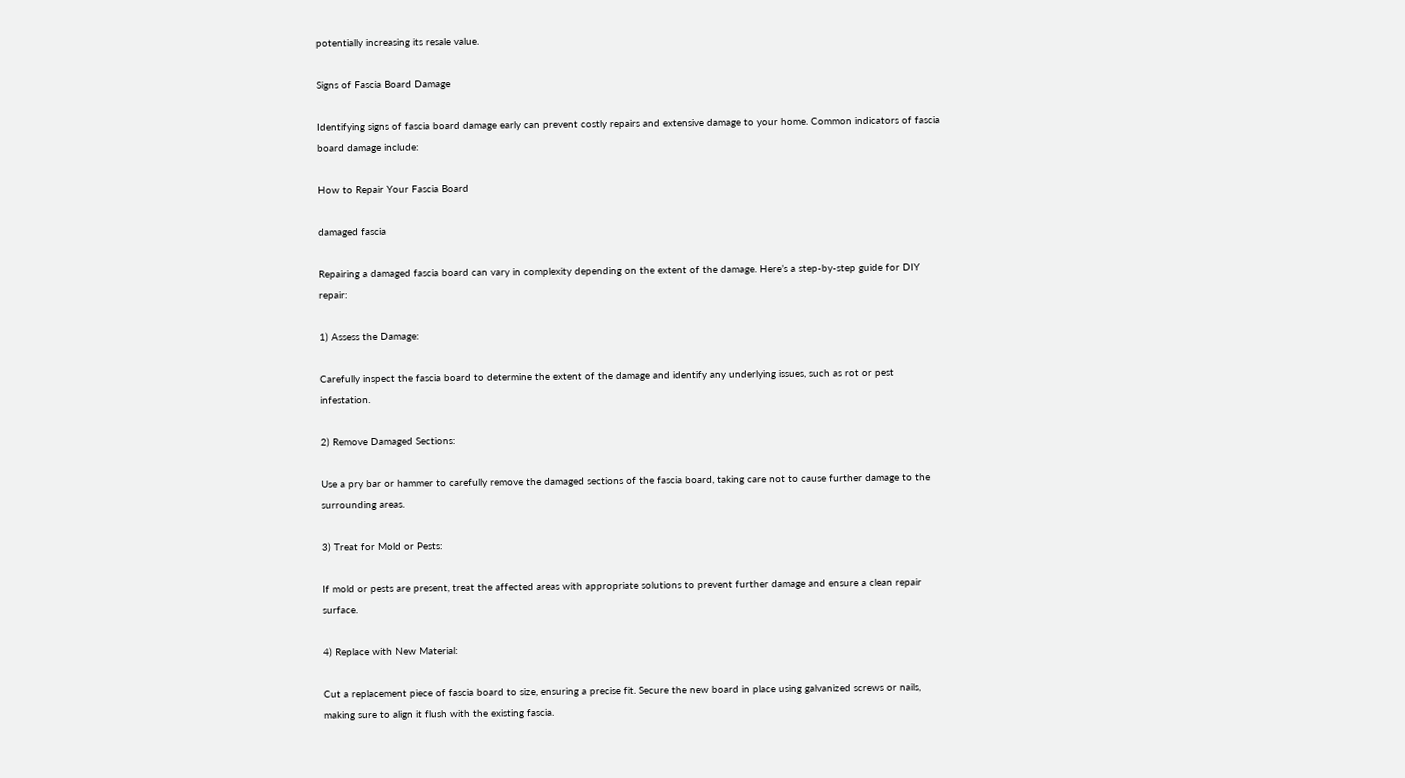potentially increasing its resale value.

Signs of Fascia Board Damage

Identifying signs of fascia board damage early can prevent costly repairs and extensive damage to your home. Common indicators of fascia board damage include:

How to Repair Your Fascia Board

damaged fascia

Repairing a damaged fascia board can vary in complexity depending on the extent of the damage. Here’s a step-by-step guide for DIY repair:

1) Assess the Damage:

Carefully inspect the fascia board to determine the extent of the damage and identify any underlying issues, such as rot or pest infestation.

2) Remove Damaged Sections:

Use a pry bar or hammer to carefully remove the damaged sections of the fascia board, taking care not to cause further damage to the surrounding areas.

3) Treat for Mold or Pests:

If mold or pests are present, treat the affected areas with appropriate solutions to prevent further damage and ensure a clean repair surface.

4) Replace with New Material:

Cut a replacement piece of fascia board to size, ensuring a precise fit. Secure the new board in place using galvanized screws or nails, making sure to align it flush with the existing fascia.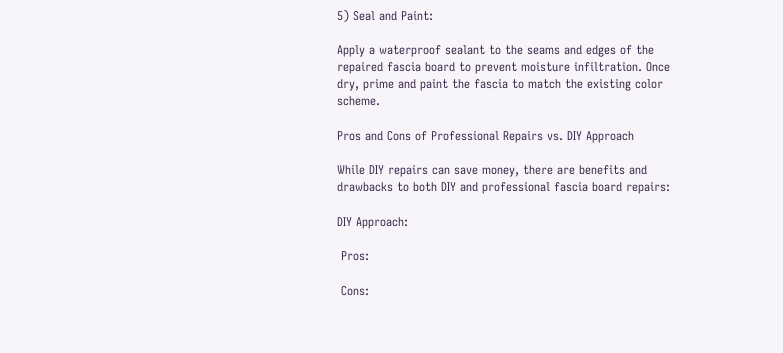5) Seal and Paint:

Apply a waterproof sealant to the seams and edges of the repaired fascia board to prevent moisture infiltration. Once dry, prime and paint the fascia to match the existing color scheme.

Pros and Cons of Professional Repairs vs. DIY Approach

While DIY repairs can save money, there are benefits and drawbacks to both DIY and professional fascia board repairs:

DIY Approach:

 Pros:

 Cons: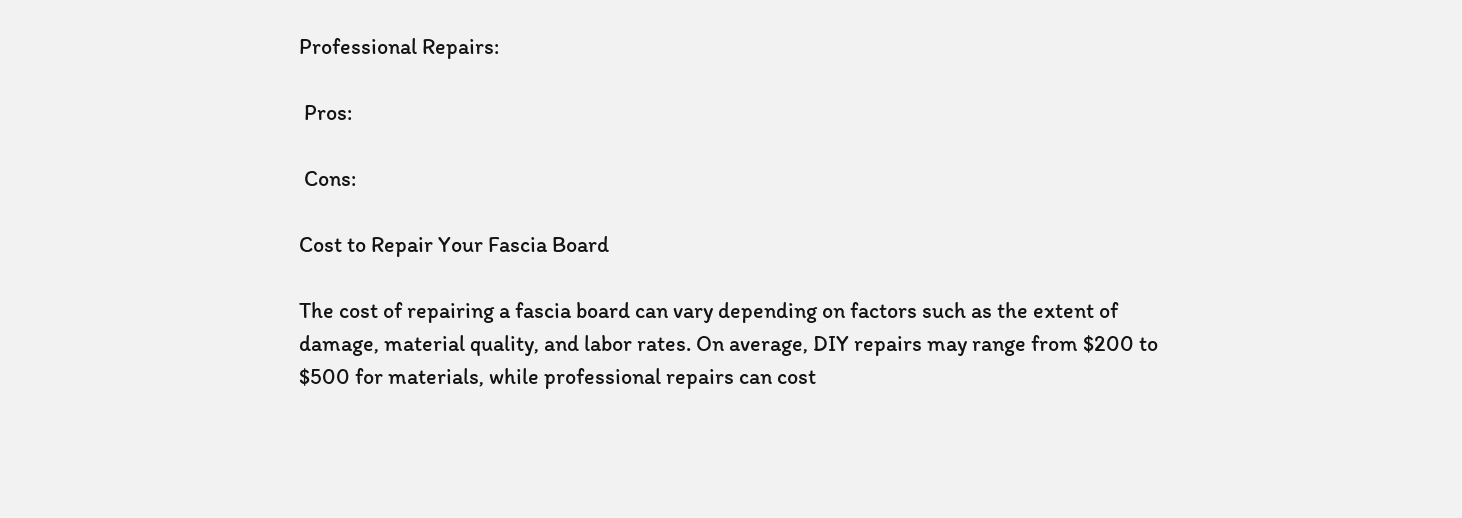Professional Repairs:

 Pros:

 Cons:

Cost to Repair Your Fascia Board

The cost of repairing a fascia board can vary depending on factors such as the extent of damage, material quality, and labor rates. On average, DIY repairs may range from $200 to $500 for materials, while professional repairs can cost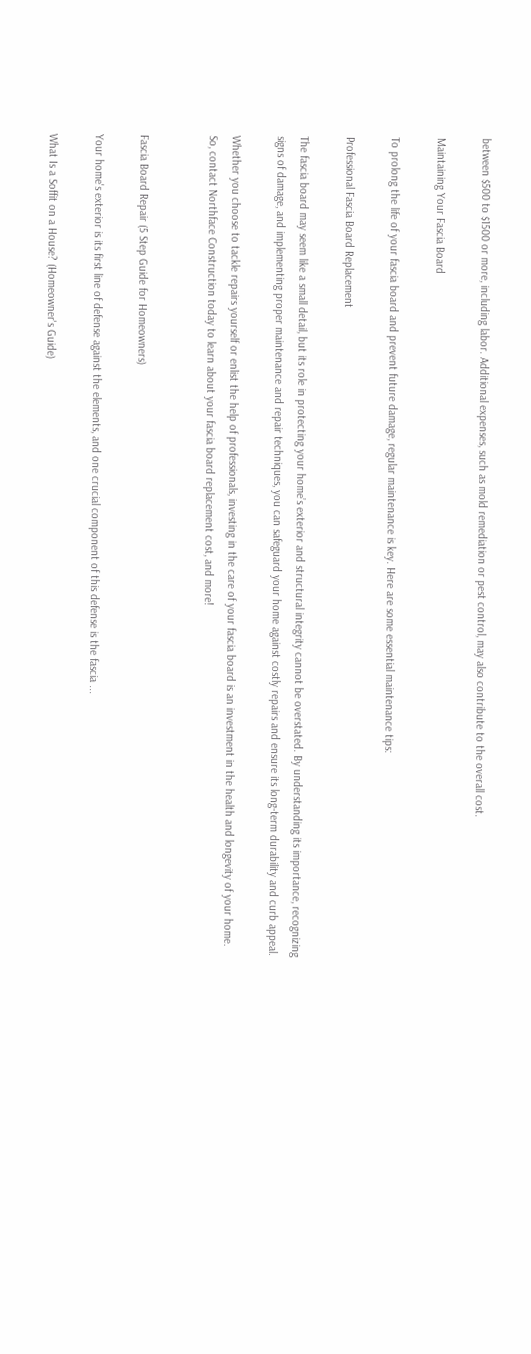between $500 to $1500 or more, including labor. Additional expenses, such as mold remediation or pest control, may also contribute to the overall cost.

Maintaining Your Fascia Board

To prolong the life of your fascia board and prevent future damage, regular maintenance is key. Here are some essential maintenance tips:

Professional Fascia Board Replacement

The fascia board may seem like a small detail, but its role in protecting your home’s exterior and structural integrity cannot be overstated. By understanding its importance, recognizing signs of damage, and implementing proper maintenance and repair techniques, you can safeguard your home against costly repairs and ensure its long-term durability and curb appeal.

Whether you choose to tackle repairs yourself or enlist the help of professionals, investing in the care of your fascia board is an investment in the health and longevity of your home. So, contact Northface Construction today to learn about your fascia board replacement cost, and more!


Fascia Board Repair (5 Step Guide for Homeowners)

Your home's exterior is its first line of defense against the elements, and one crucial component of this defense is the fascia ...

What Is a Soffit on a House? (Homeowner's Guide)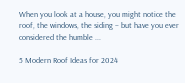When you look at a house, you might notice the roof, the windows, the siding – but have you ever considered the humble ...

5 Modern Roof Ideas for 2024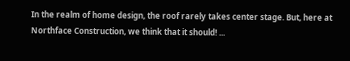In the realm of home design, the roof rarely takes center stage. But, here at Northface Construction, we think that it should! ...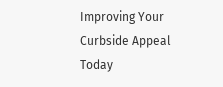Improving Your Curbside Appeal Today